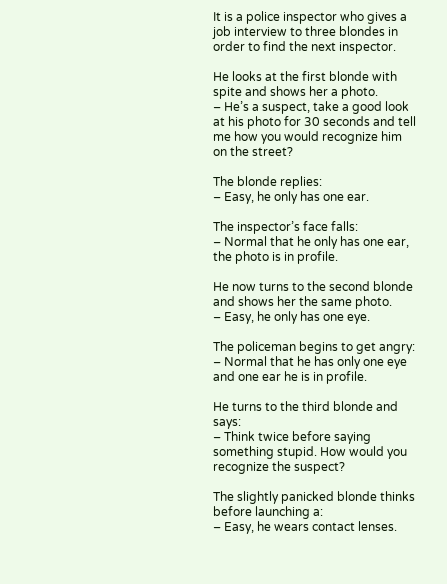It is a police inspector who gives a job interview to three blondes in order to find the next inspector.

He looks at the first blonde with spite and shows her a photo.
– He’s a suspect, take a good look at his photo for 30 seconds and tell me how you would recognize him on the street?

The blonde replies:
– Easy, he only has one ear.

The inspector’s face falls:
– Normal that he only has one ear, the photo is in profile.

He now turns to the second blonde and shows her the same photo.
– Easy, he only has one eye.

The policeman begins to get angry:
– Normal that he has only one eye and one ear he is in profile.

He turns to the third blonde and says:
– Think twice before saying something stupid. How would you recognize the suspect?

The slightly panicked blonde thinks before launching a:
– Easy, he wears contact lenses.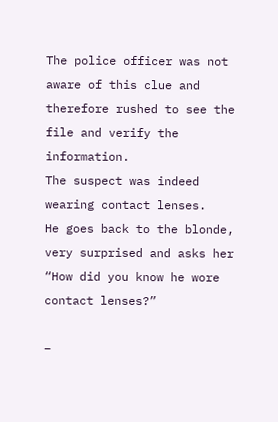The police officer was not aware of this clue and therefore rushed to see the file and verify the information.
The suspect was indeed wearing contact lenses.
He goes back to the blonde, very surprised and asks her
“How did you know he wore contact lenses?”

–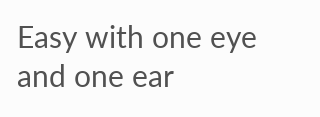Easy with one eye and one ear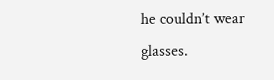he couldn’t wear glasses.